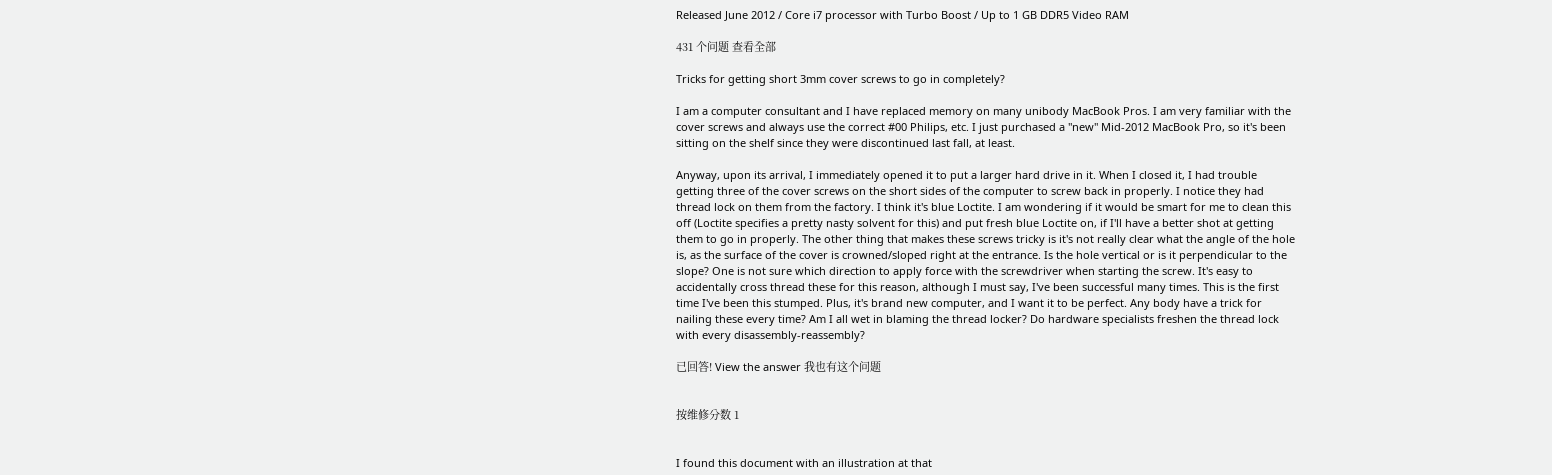Released June 2012 / Core i7 processor with Turbo Boost / Up to 1 GB DDR5 Video RAM

431 个问题 查看全部

Tricks for getting short 3mm cover screws to go in completely?

I am a computer consultant and I have replaced memory on many unibody MacBook Pros. I am very familiar with the cover screws and always use the correct #00 Philips, etc. I just purchased a "new" Mid-2012 MacBook Pro, so it's been sitting on the shelf since they were discontinued last fall, at least.

Anyway, upon its arrival, I immediately opened it to put a larger hard drive in it. When I closed it, I had trouble getting three of the cover screws on the short sides of the computer to screw back in properly. I notice they had thread lock on them from the factory. I think it's blue Loctite. I am wondering if it would be smart for me to clean this off (Loctite specifies a pretty nasty solvent for this) and put fresh blue Loctite on, if I'll have a better shot at getting them to go in properly. The other thing that makes these screws tricky is it's not really clear what the angle of the hole is, as the surface of the cover is crowned/sloped right at the entrance. Is the hole vertical or is it perpendicular to the slope? One is not sure which direction to apply force with the screwdriver when starting the screw. It's easy to accidentally cross thread these for this reason, although I must say, I've been successful many times. This is the first time I've been this stumped. Plus, it's brand new computer, and I want it to be perfect. Any body have a trick for nailing these every time? Am I all wet in blaming the thread locker? Do hardware specialists freshen the thread lock with every disassembly-reassembly?

已回答! View the answer 我也有这个问题


按维修分数 1


I found this document with an illustration at that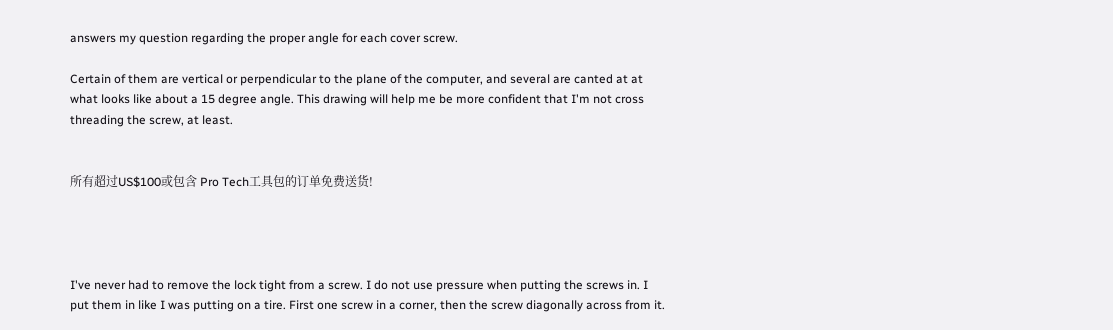answers my question regarding the proper angle for each cover screw.

Certain of them are vertical or perpendicular to the plane of the computer, and several are canted at at what looks like about a 15 degree angle. This drawing will help me be more confident that I'm not cross threading the screw, at least.


所有超过US$100或包含 Pro Tech工具包的订单免费送货!




I've never had to remove the lock tight from a screw. I do not use pressure when putting the screws in. I put them in like I was putting on a tire. First one screw in a corner, then the screw diagonally across from it.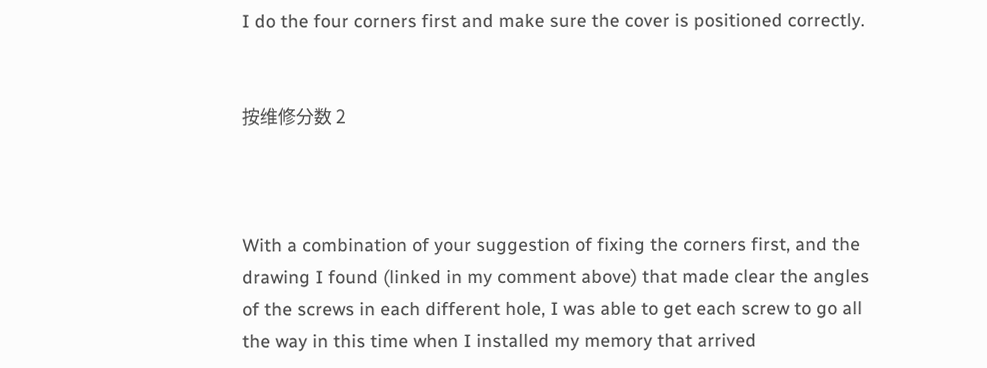I do the four corners first and make sure the cover is positioned correctly.


按维修分数 2



With a combination of your suggestion of fixing the corners first, and the drawing I found (linked in my comment above) that made clear the angles of the screws in each different hole, I was able to get each screw to go all the way in this time when I installed my memory that arrived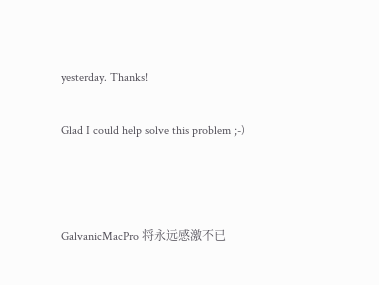yesterday. Thanks!

Glad I could help solve this problem ;-)



GalvanicMacPro 将永远感激不已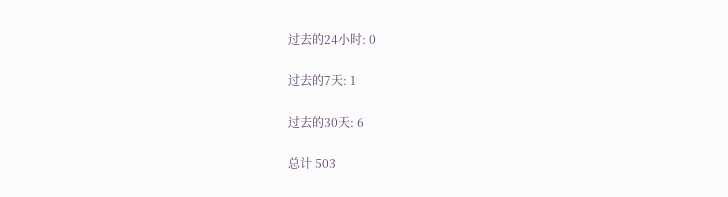过去的24小时: 0

过去的7天: 1

过去的30天: 6

总计 503